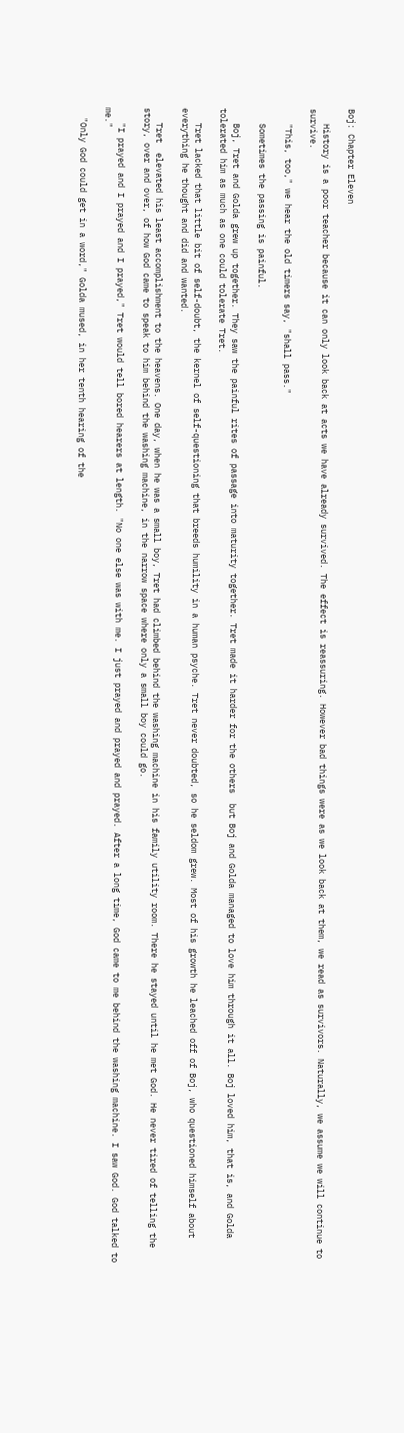Boj: Chapter Eleven

   History is a poor teacher because it can only look back at acts we have already survived. The effect is reassuring. However bad things were as we look back at them, we read as survivors. Naturally, we assume we will continue to survive.

   "This, too," we hear the old timers say, "shall pass."

   Sometimes the passing is painful.

   Boj, Tret and Golda grew up together. They saw the painful rites of passage into maturity together. Tret made it harder for the others  but Boj and Golda managed to love him through it all. Boj loved him, that is, and Golda tolerated him as much as one could tolerate Tret.

   Tret lacked that little bit of self-doubt, the kernel of self-questioning that breeds humility in a human psyche. Tret never doubted, so he seldom grew. Most of his growth he leached off of Boj, who questioned himself about everything he thought and did and wanted.

   Tret  elevated his least accomplishment to the heavens. One day, when he was a small boy, Tret had climbed behind the washing machine in his family utility room. There he stayed until he met God. He never tired of telling the story, over and over, of how God came to speak to him behind the washing machine, in the narrow space where only a small boy could go.

   "I prayed and I prayed and I prayed," Tret would tell bored hearers at length. "No one else was with me. I just prayed and prayed and prayed. After a long time, God came to me behind the washing machine. I saw God. God talked to me."

  "Only God could get in a word," Golda mused, in her tenth hearing of the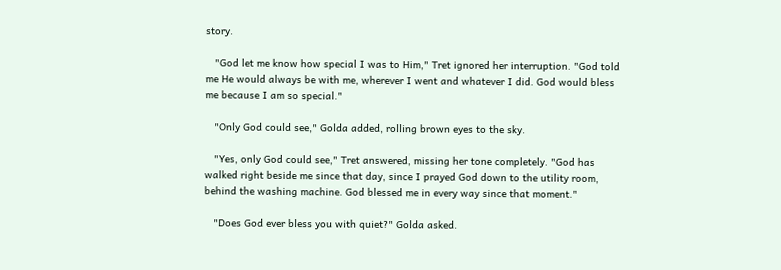story.

   "God let me know how special I was to Him," Tret ignored her interruption. "God told me He would always be with me, wherever I went and whatever I did. God would bless me because I am so special."

   "Only God could see," Golda added, rolling brown eyes to the sky.

   "Yes, only God could see," Tret answered, missing her tone completely. "God has walked right beside me since that day, since I prayed God down to the utility room, behind the washing machine. God blessed me in every way since that moment."

   "Does God ever bless you with quiet?" Golda asked.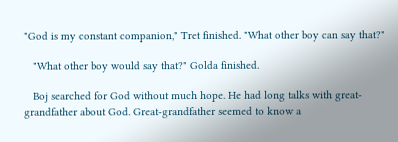"God is my constant companion," Tret finished. "What other boy can say that?"

   "What other boy would say that?" Golda finished.

   Boj searched for God without much hope. He had long talks with great-grandfather about God. Great-grandfather seemed to know a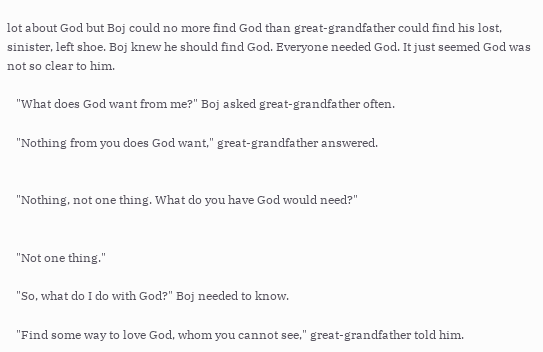lot about God but Boj could no more find God than great-grandfather could find his lost, sinister, left shoe. Boj knew he should find God. Everyone needed God. It just seemed God was not so clear to him.

   "What does God want from me?" Boj asked great-grandfather often.

   "Nothing from you does God want," great-grandfather answered.


   "Nothing, not one thing. What do you have God would need?"


   "Not one thing."

   "So, what do I do with God?" Boj needed to know.

   "Find some way to love God, whom you cannot see," great-grandfather told him.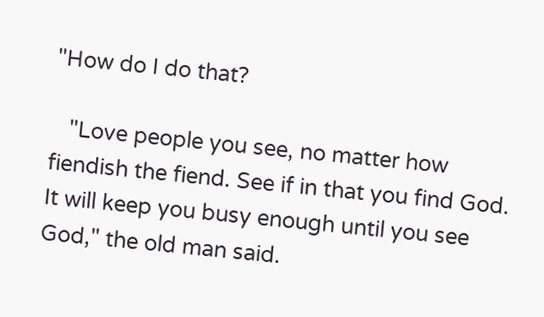"How do I do that?

   "Love people you see, no matter how fiendish the fiend. See if in that you find God. It will keep you busy enough until you see God," the old man said.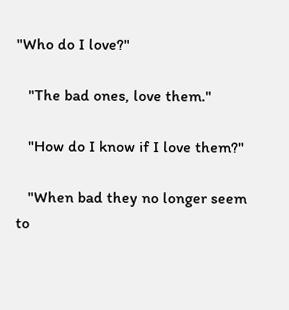"Who do I love?"

   "The bad ones, love them."

   "How do I know if I love them?"

   "When bad they no longer seem to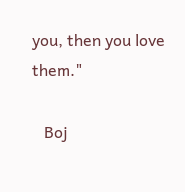you, then you love them."

   Boj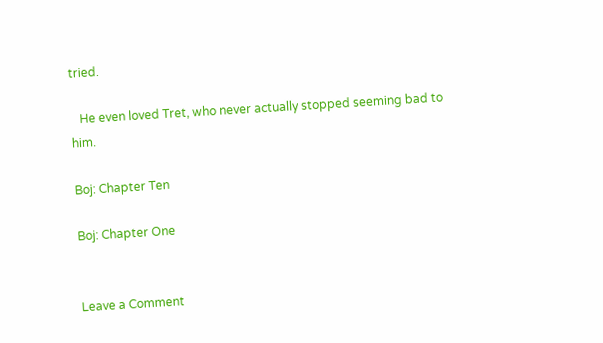tried.

   He even loved Tret, who never actually stopped seeming bad to him.

Boj: Chapter Ten

Boj: Chapter One


Leave a Comment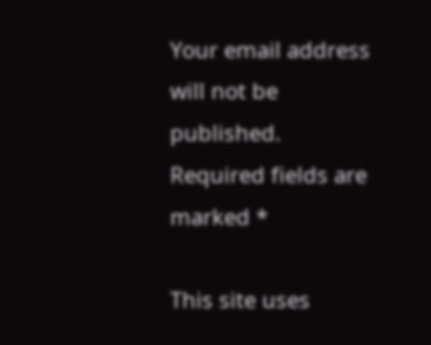Your email address will not be published. Required fields are marked *

This site uses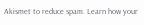Akismet to reduce spam. Learn how your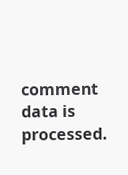comment data is processed.